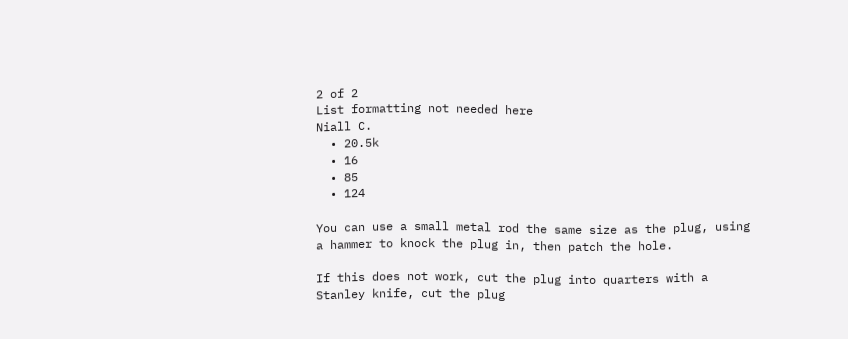2 of 2
List formatting not needed here
Niall C.
  • 20.5k
  • 16
  • 85
  • 124

You can use a small metal rod the same size as the plug, using a hammer to knock the plug in, then patch the hole.

If this does not work, cut the plug into quarters with a Stanley knife, cut the plug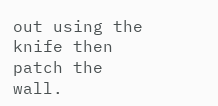out using the knife then patch the wall.